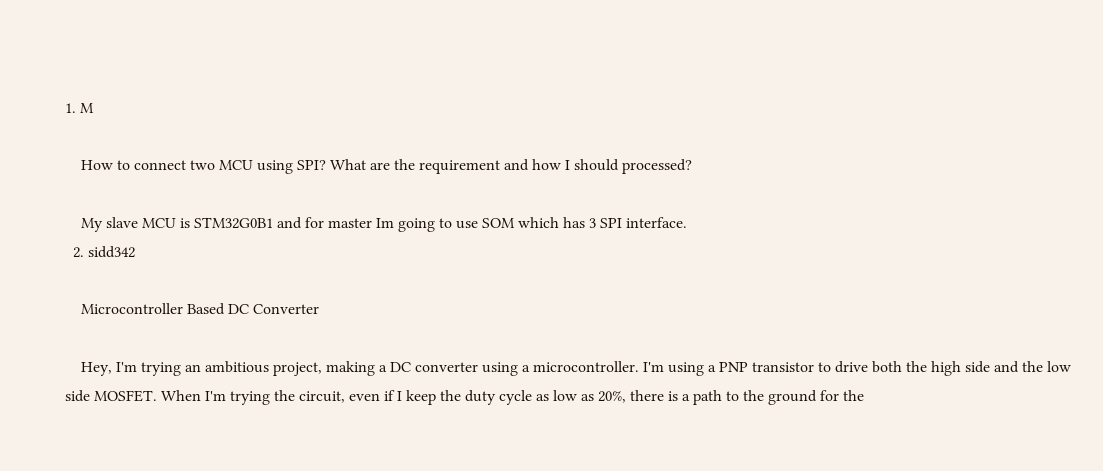1. M

    How to connect two MCU using SPI? What are the requirement and how I should processed?

    My slave MCU is STM32G0B1 and for master Im going to use SOM which has 3 SPI interface.
  2. sidd342

    Microcontroller Based DC Converter

    Hey, I'm trying an ambitious project, making a DC converter using a microcontroller. I'm using a PNP transistor to drive both the high side and the low side MOSFET. When I'm trying the circuit, even if I keep the duty cycle as low as 20%, there is a path to the ground for the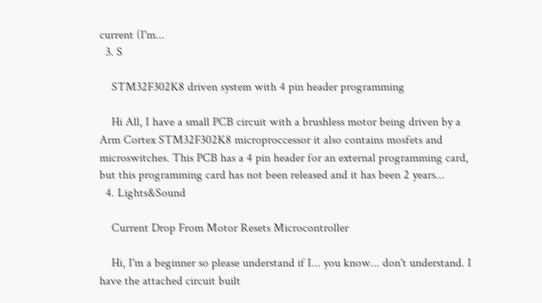current (I'm...
  3. S

    STM32F302K8 driven system with 4 pin header programming

    Hi All, I have a small PCB circuit with a brushless motor being driven by a Arm Cortex STM32F302K8 microproccessor it also contains mosfets and microswitches. This PCB has a 4 pin header for an external programming card, but this programming card has not been released and it has been 2 years...
  4. Lights&Sound

    Current Drop From Motor Resets Microcontroller

    Hi, I'm a beginner so please understand if I... you know... don't understand. I have the attached circuit built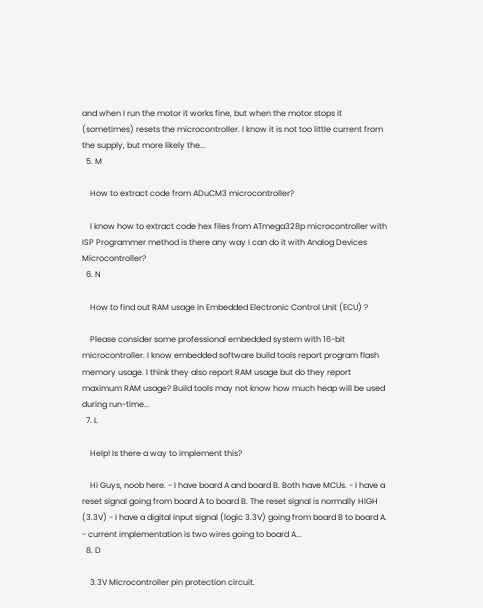and when I run the motor it works fine, but when the motor stops it (sometimes) resets the microcontroller. I know it is not too little current from the supply, but more likely the...
  5. M

    How to extract code from ADuCM3 microcontroller?

    I know how to extract code hex files from ATmega328p microcontroller with ISP Programmer method is there any way I can do it with Analog Devices Microcontroller?
  6. N

    How to find out RAM usage in Embedded Electronic Control Unit (ECU) ?

    Please consider some professional embedded system with 16-bit microcontroller. I know embedded software build tools report program flash memory usage. I think they also report RAM usage but do they report maximum RAM usage? Build tools may not know how much heap will be used during run-time...
  7. L

    Help! Is there a way to implement this?

    Hi Guys, noob here. - I have board A and board B. Both have MCUs. - I have a reset signal going from board A to board B. The reset signal is normally HIGH (3.3V) - I have a digital input signal (logic 3.3V) going from board B to board A. - current implementation is two wires going to board A...
  8. D

    3.3V Microcontroller pin protection circuit.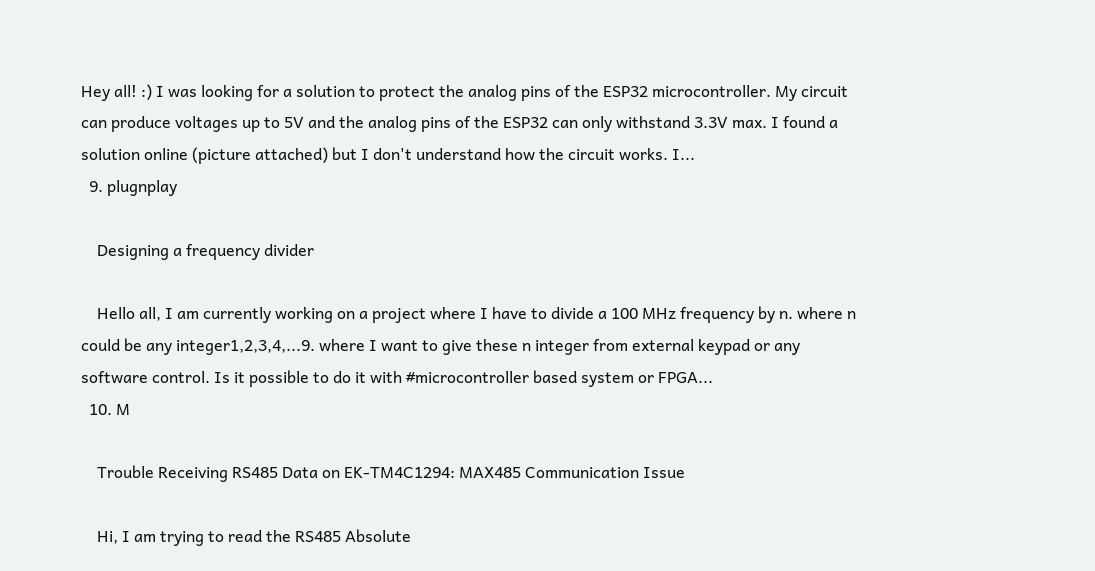Hey all! :) I was looking for a solution to protect the analog pins of the ESP32 microcontroller. My circuit can produce voltages up to 5V and the analog pins of the ESP32 can only withstand 3.3V max. I found a solution online (picture attached) but I don't understand how the circuit works. I...
  9. plugnplay

    Designing a frequency divider

    Hello all, I am currently working on a project where I have to divide a 100 MHz frequency by n. where n could be any integer1,2,3,4,...9. where I want to give these n integer from external keypad or any software control. Is it possible to do it with #microcontroller based system or FPGA...
  10. M

    Trouble Receiving RS485 Data on EK-TM4C1294: MAX485 Communication Issue

    Hi, I am trying to read the RS485 Absolute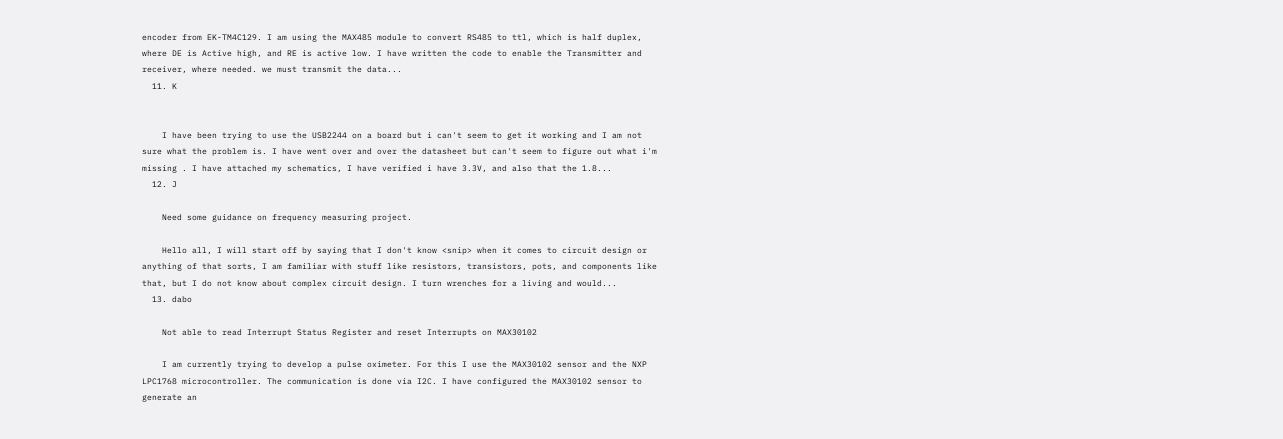encoder from EK-TM4C129. I am using the MAX485 module to convert RS485 to ttl, which is half duplex, where DE is Active high, and RE is active low. I have written the code to enable the Transmitter and receiver, where needed. we must transmit the data...
  11. K


    I have been trying to use the USB2244 on a board but i can't seem to get it working and I am not sure what the problem is. I have went over and over the datasheet but can't seem to figure out what i'm missing . I have attached my schematics, I have verified i have 3.3V, and also that the 1.8...
  12. J

    Need some guidance on frequency measuring project.

    Hello all, I will start off by saying that I don't know <snip> when it comes to circuit design or anything of that sorts, I am familiar with stuff like resistors, transistors, pots, and components like that, but I do not know about complex circuit design. I turn wrenches for a living and would...
  13. dabo

    Not able to read Interrupt Status Register and reset Interrupts on MAX30102

    I am currently trying to develop a pulse oximeter. For this I use the MAX30102 sensor and the NXP LPC1768 microcontroller. The communication is done via I2C. I have configured the MAX30102 sensor to generate an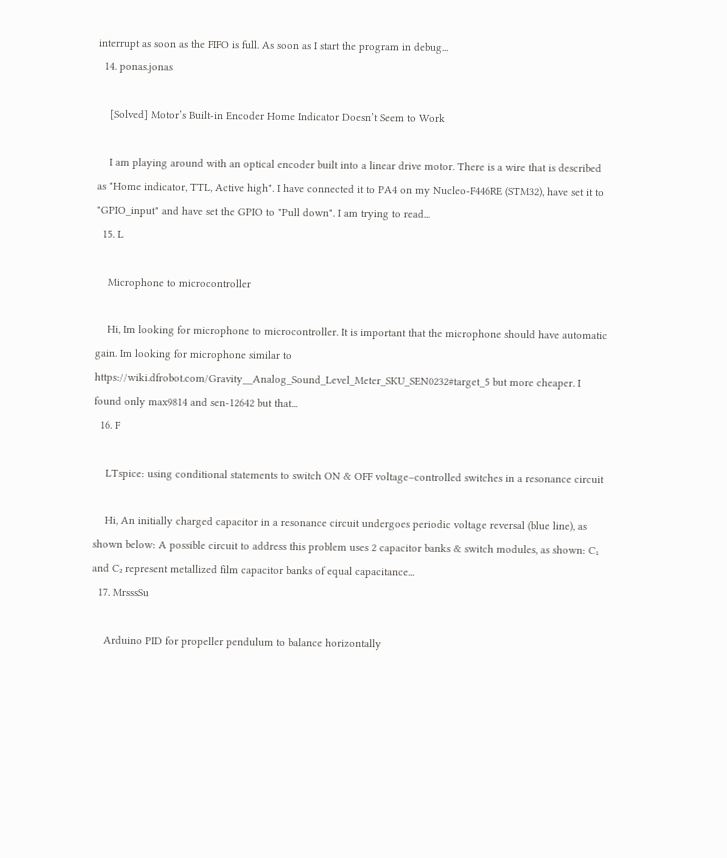interrupt as soon as the FIFO is full. As soon as I start the program in debug...
  14. ponas.jonas

    [Solved] Motor’s Built-in Encoder Home Indicator Doesn’t Seem to Work

    I am playing around with an optical encoder built into a linear drive motor. There is a wire that is described as "Home indicator, TTL, Active high". I have connected it to PA4 on my Nucleo-F446RE (STM32), have set it to "GPIO_input" and have set the GPIO to "Pull down". I am trying to read...
  15. L

    Microphone to microcontroller

    Hi, Im looking for microphone to microcontroller. It is important that the microphone should have automatic gain. Im looking for microphone similar to https://wiki.dfrobot.com/Gravity__Analog_Sound_Level_Meter_SKU_SEN0232#target_5 but more cheaper. I found only max9814 and sen-12642 but that...
  16. F

    LTspice: using conditional statements to switch ON & OFF voltage–controlled switches in a resonance circuit

    Hi, An initially charged capacitor in a resonance circuit undergoes periodic voltage reversal (blue line), as shown below: A possible circuit to address this problem uses 2 capacitor banks & switch modules, as shown: C₁ and C₂ represent metallized film capacitor banks of equal capacitance...
  17. MrsssSu

    Arduino PID for propeller pendulum to balance horizontally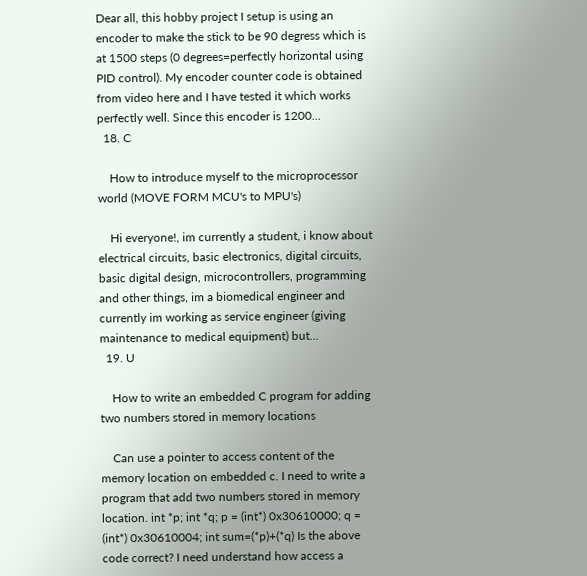Dear all, this hobby project I setup is using an encoder to make the stick to be 90 degress which is at 1500 steps (0 degrees=perfectly horizontal using PID control). My encoder counter code is obtained from video here and I have tested it which works perfectly well. Since this encoder is 1200...
  18. C

    How to introduce myself to the microprocessor world (MOVE FORM MCU's to MPU's)

    Hi everyone!, im currently a student, i know about electrical circuits, basic electronics, digital circuits, basic digital design, microcontrollers, programming and other things, im a biomedical engineer and currently im working as service engineer (giving maintenance to medical equipment) but...
  19. U

    How to write an embedded C program for adding two numbers stored in memory locations

    Can use a pointer to access content of the memory location on embedded c. I need to write a program that add two numbers stored in memory location. int *p; int *q; p = (int*) 0x30610000; q = (int*) 0x30610004; int sum=(*p)+(*q) Is the above code correct? I need understand how access a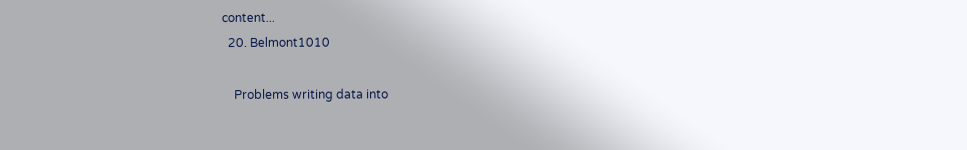content...
  20. Belmont1010

    Problems writing data into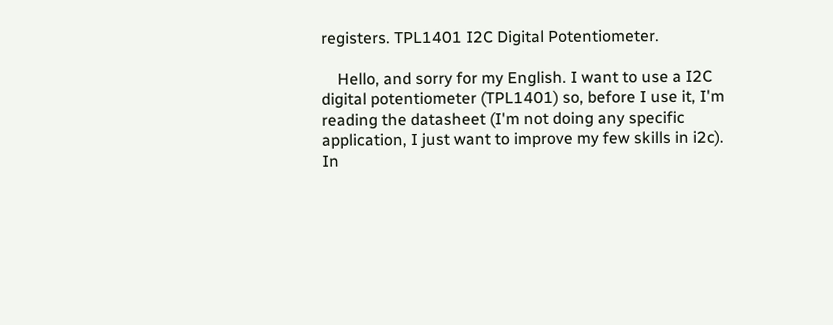registers. TPL1401 I2C Digital Potentiometer.

    Hello, and sorry for my English. I want to use a I2C digital potentiometer (TPL1401) so, before I use it, I'm reading the datasheet (I'm not doing any specific application, I just want to improve my few skills in i2c). In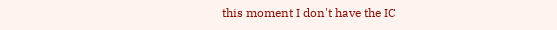this moment I don't have the IC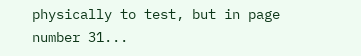physically to test, but in page number 31...